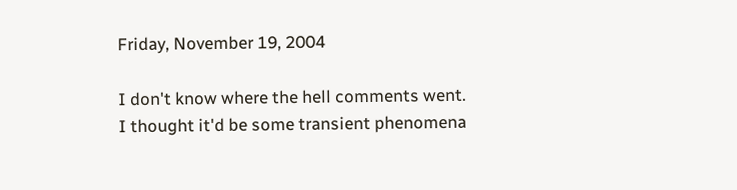Friday, November 19, 2004

I don't know where the hell comments went. I thought it'd be some transient phenomena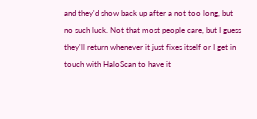and they'd show back up after a not too long, but no such luck. Not that most people care, but I guess they'll return whenever it just fixes itself or I get in touch with HaloScan to have it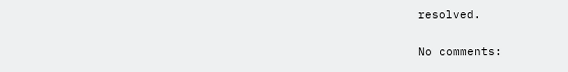resolved.

No comments: